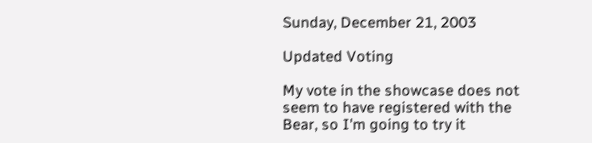Sunday, December 21, 2003

Updated Voting

My vote in the showcase does not seem to have registered with the Bear, so I'm going to try it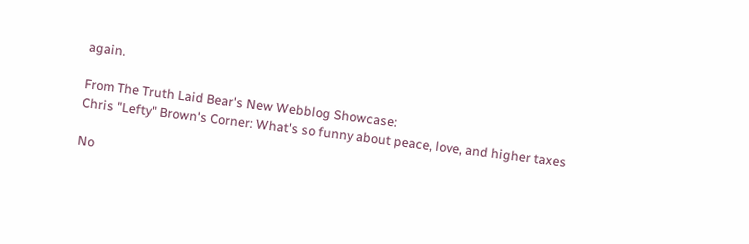again.

From The Truth Laid Bear's New Webblog Showcase:
Chris "Lefty" Brown's Corner: What's so funny about peace, love, and higher taxes

No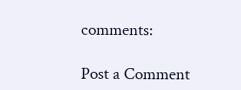comments:

Post a Comment